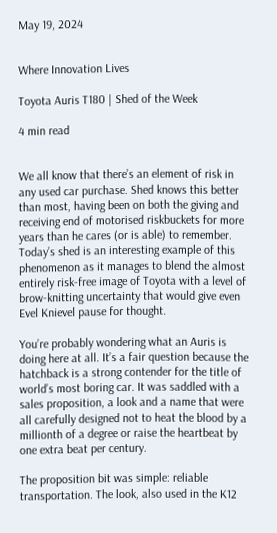May 19, 2024


Where Innovation Lives

Toyota Auris T180 | Shed of the Week

4 min read


We all know that there’s an element of risk in any used car purchase. Shed knows this better than most, having been on both the giving and receiving end of motorised riskbuckets for more years than he cares (or is able) to remember. Today’s shed is an interesting example of this phenomenon as it manages to blend the almost entirely risk-free image of Toyota with a level of brow-knitting uncertainty that would give even Evel Knievel pause for thought.

You’re probably wondering what an Auris is doing here at all. It’s a fair question because the hatchback is a strong contender for the title of world’s most boring car. It was saddled with a sales proposition, a look and a name that were all carefully designed not to heat the blood by a millionth of a degree or raise the heartbeat by one extra beat per century.

The proposition bit was simple: reliable transportation. The look, also used in the K12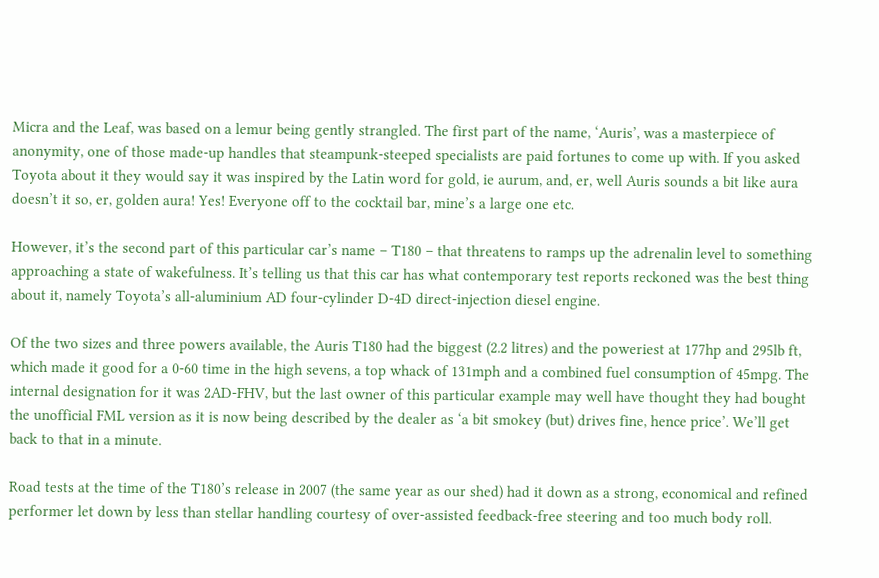Micra and the Leaf, was based on a lemur being gently strangled. The first part of the name, ‘Auris’, was a masterpiece of anonymity, one of those made-up handles that steampunk-steeped specialists are paid fortunes to come up with. If you asked Toyota about it they would say it was inspired by the Latin word for gold, ie aurum, and, er, well Auris sounds a bit like aura doesn’t it so, er, golden aura! Yes! Everyone off to the cocktail bar, mine’s a large one etc.

However, it’s the second part of this particular car’s name – T180 – that threatens to ramps up the adrenalin level to something approaching a state of wakefulness. It’s telling us that this car has what contemporary test reports reckoned was the best thing about it, namely Toyota’s all-aluminium AD four-cylinder D-4D direct-injection diesel engine.

Of the two sizes and three powers available, the Auris T180 had the biggest (2.2 litres) and the poweriest at 177hp and 295lb ft, which made it good for a 0-60 time in the high sevens, a top whack of 131mph and a combined fuel consumption of 45mpg. The internal designation for it was 2AD-FHV, but the last owner of this particular example may well have thought they had bought the unofficial FML version as it is now being described by the dealer as ‘a bit smokey (but) drives fine, hence price’. We’ll get back to that in a minute.

Road tests at the time of the T180’s release in 2007 (the same year as our shed) had it down as a strong, economical and refined performer let down by less than stellar handling courtesy of over-assisted feedback-free steering and too much body roll.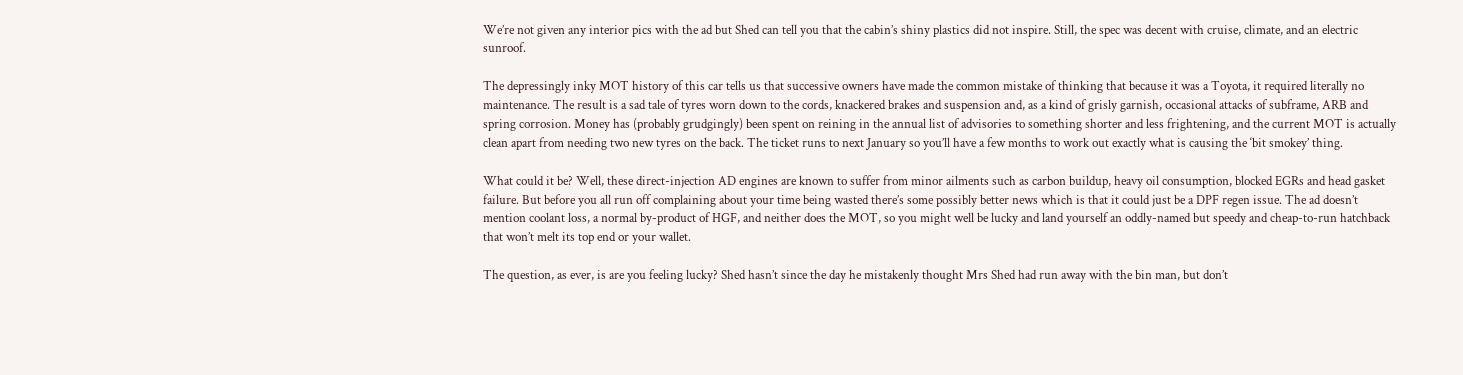We’re not given any interior pics with the ad but Shed can tell you that the cabin’s shiny plastics did not inspire. Still, the spec was decent with cruise, climate, and an electric sunroof.

The depressingly inky MOT history of this car tells us that successive owners have made the common mistake of thinking that because it was a Toyota, it required literally no maintenance. The result is a sad tale of tyres worn down to the cords, knackered brakes and suspension and, as a kind of grisly garnish, occasional attacks of subframe, ARB and spring corrosion. Money has (probably grudgingly) been spent on reining in the annual list of advisories to something shorter and less frightening, and the current MOT is actually clean apart from needing two new tyres on the back. The ticket runs to next January so you’ll have a few months to work out exactly what is causing the ‘bit smokey’ thing.

What could it be? Well, these direct-injection AD engines are known to suffer from minor ailments such as carbon buildup, heavy oil consumption, blocked EGRs and head gasket failure. But before you all run off complaining about your time being wasted there’s some possibly better news which is that it could just be a DPF regen issue. The ad doesn’t mention coolant loss, a normal by-product of HGF, and neither does the MOT, so you might well be lucky and land yourself an oddly-named but speedy and cheap-to-run hatchback that won’t melt its top end or your wallet.

The question, as ever, is are you feeling lucky? Shed hasn’t since the day he mistakenly thought Mrs Shed had run away with the bin man, but don’t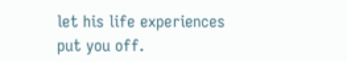let his life experiences put you off.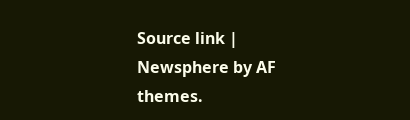Source link | Newsphere by AF themes.